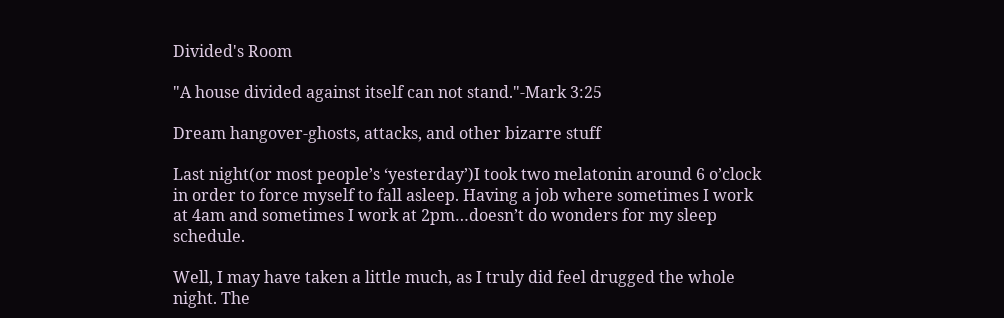Divided's Room

"A house divided against itself can not stand."-Mark 3:25

Dream hangover-ghosts, attacks, and other bizarre stuff

Last night(or most people’s ‘yesterday’)I took two melatonin around 6 o’clock in order to force myself to fall asleep. Having a job where sometimes I work at 4am and sometimes I work at 2pm…doesn’t do wonders for my sleep schedule.

Well, I may have taken a little much, as I truly did feel drugged the whole night. The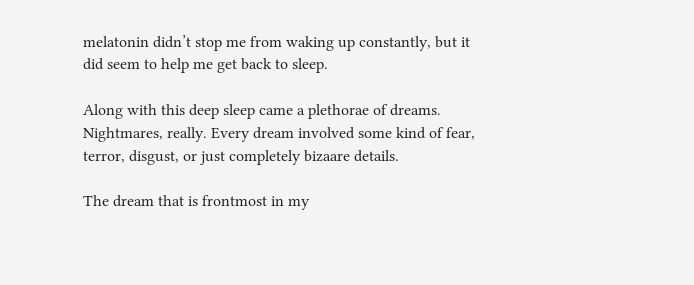melatonin didn’t stop me from waking up constantly, but it did seem to help me get back to sleep.

Along with this deep sleep came a plethorae of dreams. Nightmares, really. Every dream involved some kind of fear, terror, disgust, or just completely bizaare details.

The dream that is frontmost in my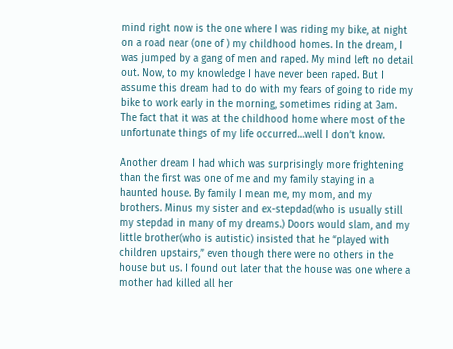mind right now is the one where I was riding my bike, at night on a road near (one of ) my childhood homes. In the dream, I was jumped by a gang of men and raped. My mind left no detail out. Now, to my knowledge I have never been raped. But I assume this dream had to do with my fears of going to ride my bike to work early in the morning, sometimes riding at 3am.  The fact that it was at the childhood home where most of the unfortunate things of my life occurred…well I don’t know.

Another dream I had which was surprisingly more frightening than the first was one of me and my family staying in a haunted house. By family I mean me, my mom, and my brothers. Minus my sister and ex-stepdad(who is usually still my stepdad in many of my dreams.) Doors would slam, and my little brother(who is autistic) insisted that he “played with children upstairs,” even though there were no others in the house but us. I found out later that the house was one where a mother had killed all her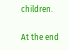children.

At the end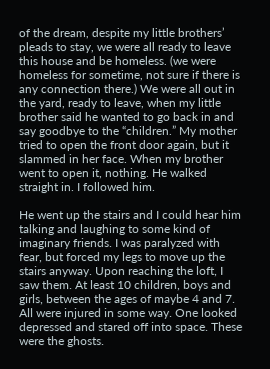of the dream, despite my little brothers’ pleads to stay, we were all ready to leave this house and be homeless. (we were homeless for sometime, not sure if there is any connection there.) We were all out in the yard, ready to leave, when my little brother said he wanted to go back in and say goodbye to the “children.” My mother tried to open the front door again, but it slammed in her face. When my brother went to open it, nothing. He walked straight in. I followed him.

He went up the stairs and I could hear him talking and laughing to some kind of imaginary friends. I was paralyzed with fear, but forced my legs to move up the stairs anyway. Upon reaching the loft, I saw them. At least 10 children, boys and girls, between the ages of maybe 4 and 7. All were injured in some way. One looked depressed and stared off into space. These were the ghosts.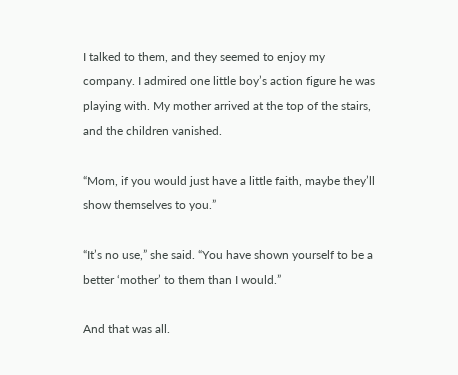I talked to them, and they seemed to enjoy my company. I admired one little boy’s action figure he was playing with. My mother arrived at the top of the stairs, and the children vanished.

“Mom, if you would just have a little faith, maybe they’ll show themselves to you.”

“It’s no use,” she said. “You have shown yourself to be a better ‘mother’ to them than I would.”

And that was all.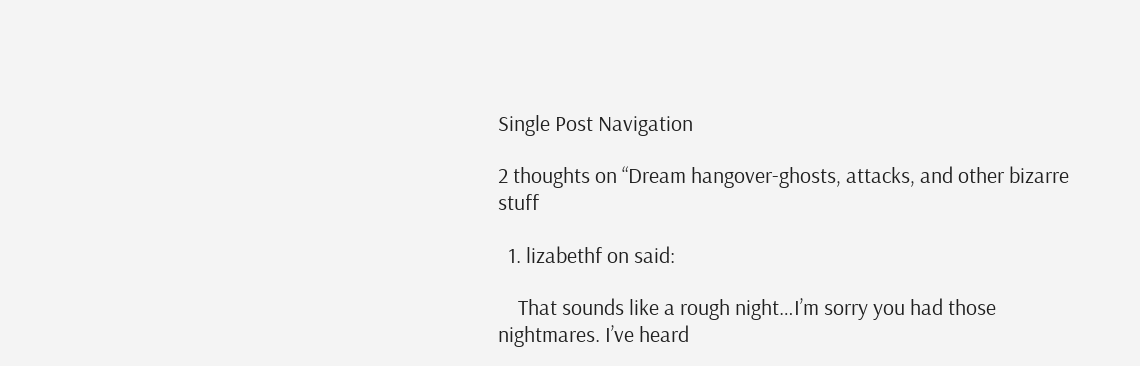Single Post Navigation

2 thoughts on “Dream hangover-ghosts, attacks, and other bizarre stuff

  1. lizabethf on said:

    That sounds like a rough night…I’m sorry you had those nightmares. I’ve heard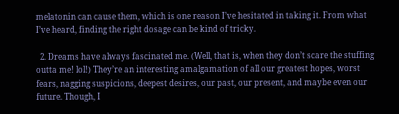melatonin can cause them, which is one reason I’ve hesitated in taking it. From what I’ve heard, finding the right dosage can be kind of tricky.

  2. Dreams have always fascinated me. (Well, that is, when they don’t scare the stuffing outta me! lol!) They’re an interesting amalgamation of all our greatest hopes, worst fears, nagging suspicions, deepest desires, our past, our present, and maybe even our future. Though, I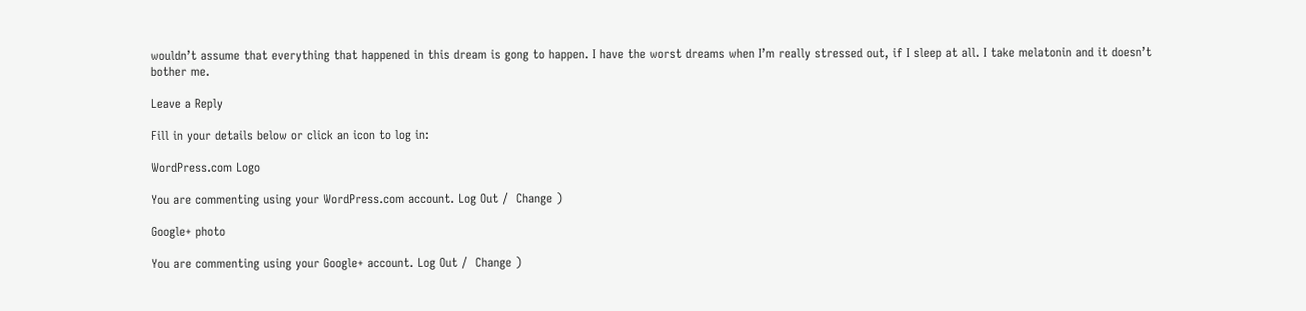wouldn’t assume that everything that happened in this dream is gong to happen. I have the worst dreams when I’m really stressed out, if I sleep at all. I take melatonin and it doesn’t bother me.

Leave a Reply

Fill in your details below or click an icon to log in:

WordPress.com Logo

You are commenting using your WordPress.com account. Log Out /  Change )

Google+ photo

You are commenting using your Google+ account. Log Out /  Change )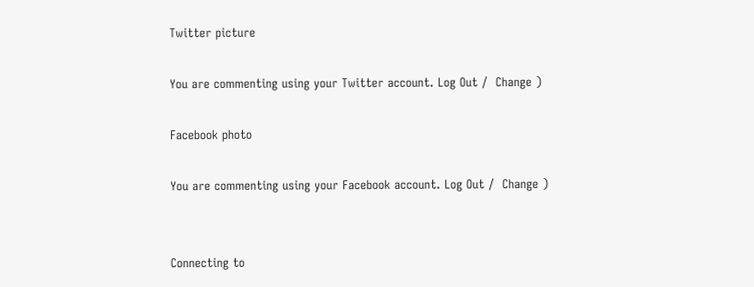Twitter picture

You are commenting using your Twitter account. Log Out /  Change )

Facebook photo

You are commenting using your Facebook account. Log Out /  Change )


Connecting to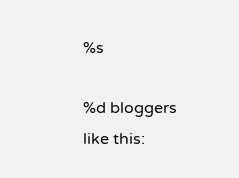%s

%d bloggers like this: